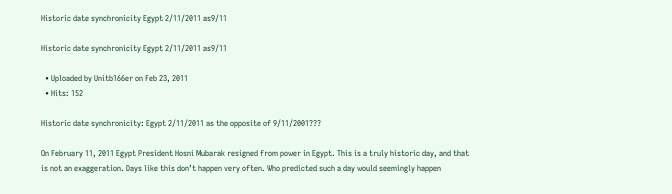Historic date synchronicity Egypt 2/11/2011 as9/11

Historic date synchronicity Egypt 2/11/2011 as9/11

  • Uploaded by Unitb166er on Feb 23, 2011
  • Hits: 152

Historic date synchronicity: Egypt 2/11/2011 as the opposite of 9/11/2001???

On February 11, 2011 Egypt President Hosni Mubarak resigned from power in Egypt. This is a truly historic day, and that is not an exaggeration. Days like this don’t happen very often. Who predicted such a day would seemingly happen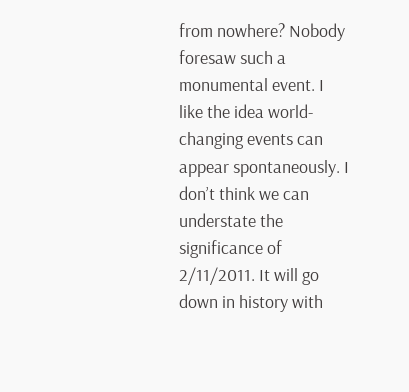from nowhere? Nobody foresaw such a monumental event. I like the idea world-changing events can appear spontaneously. I don’t think we can understate the significance of 2/11/2011. It will go down in history with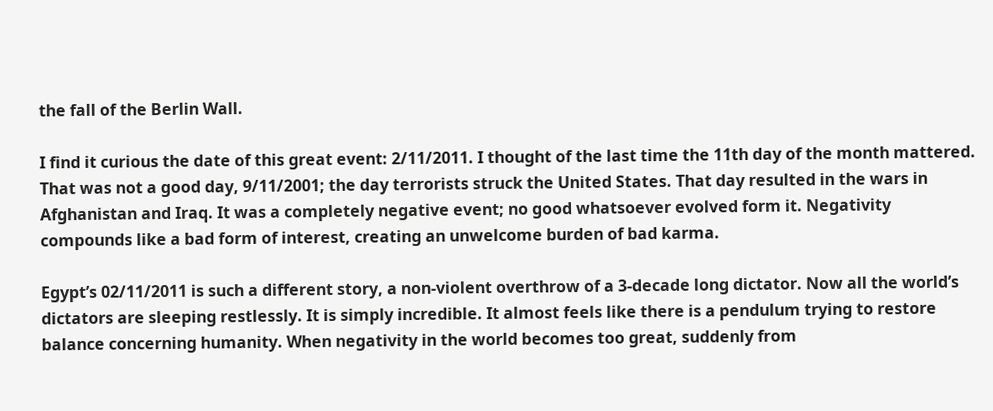the fall of the Berlin Wall.

I find it curious the date of this great event: 2/11/2011. I thought of the last time the 11th day of the month mattered. That was not a good day, 9/11/2001; the day terrorists struck the United States. That day resulted in the wars in Afghanistan and Iraq. It was a completely negative event; no good whatsoever evolved form it. Negativity compounds like a bad form of interest, creating an unwelcome burden of bad karma.

Egypt’s 02/11/2011 is such a different story, a non-violent overthrow of a 3-decade long dictator. Now all the world’s dictators are sleeping restlessly. It is simply incredible. It almost feels like there is a pendulum trying to restore balance concerning humanity. When negativity in the world becomes too great, suddenly from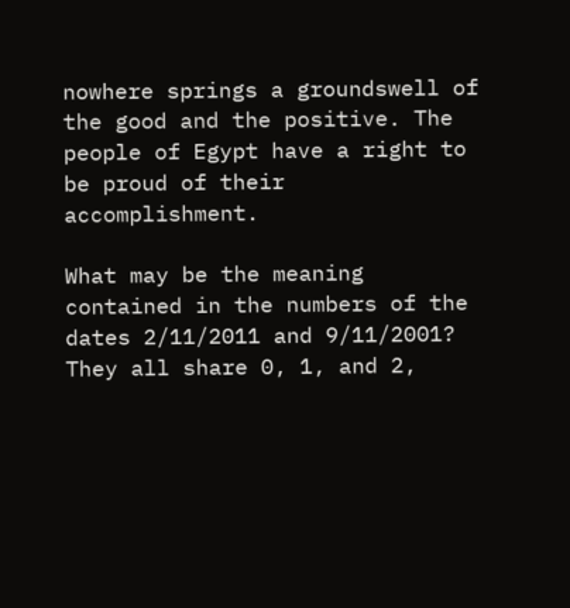nowhere springs a groundswell of the good and the positive. The people of Egypt have a right to be proud of their accomplishment.

What may be the meaning contained in the numbers of the dates 2/11/2011 and 9/11/2001? They all share 0, 1, and 2,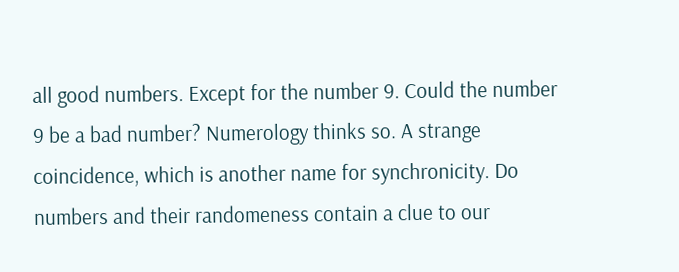all good numbers. Except for the number 9. Could the number 9 be a bad number? Numerology thinks so. A strange coincidence, which is another name for synchronicity. Do numbers and their randomeness contain a clue to our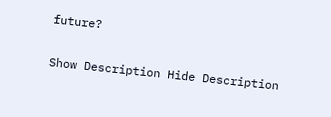future?

Show Description Hide Description